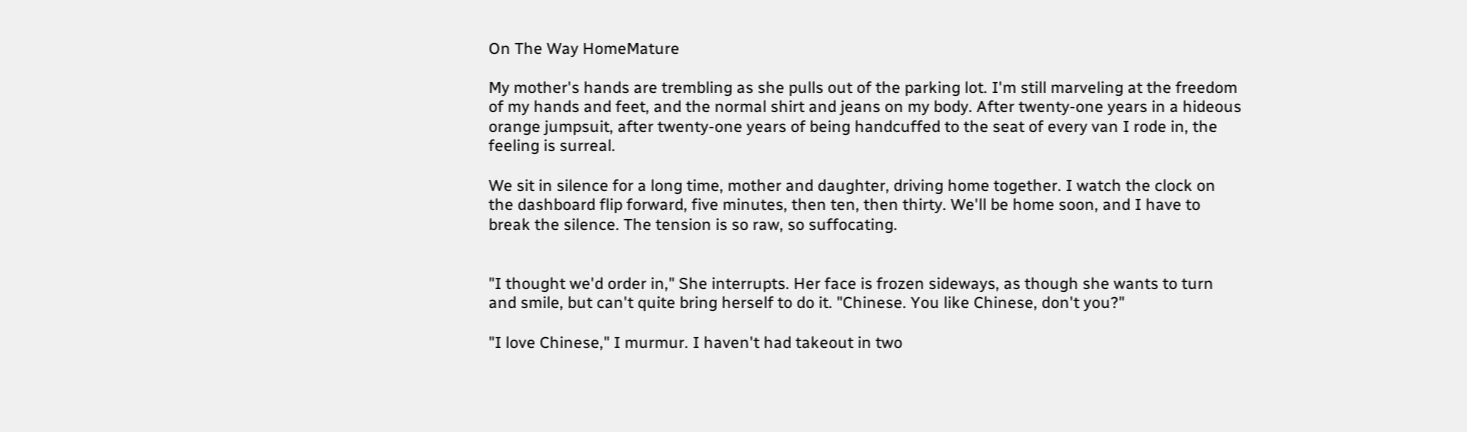On The Way HomeMature

My mother's hands are trembling as she pulls out of the parking lot. I'm still marveling at the freedom of my hands and feet, and the normal shirt and jeans on my body. After twenty-one years in a hideous orange jumpsuit, after twenty-one years of being handcuffed to the seat of every van I rode in, the feeling is surreal.

We sit in silence for a long time, mother and daughter, driving home together. I watch the clock on the dashboard flip forward, five minutes, then ten, then thirty. We'll be home soon, and I have to break the silence. The tension is so raw, so suffocating.


"I thought we'd order in," She interrupts. Her face is frozen sideways, as though she wants to turn and smile, but can't quite bring herself to do it. "Chinese. You like Chinese, don't you?"

"I love Chinese," I murmur. I haven't had takeout in two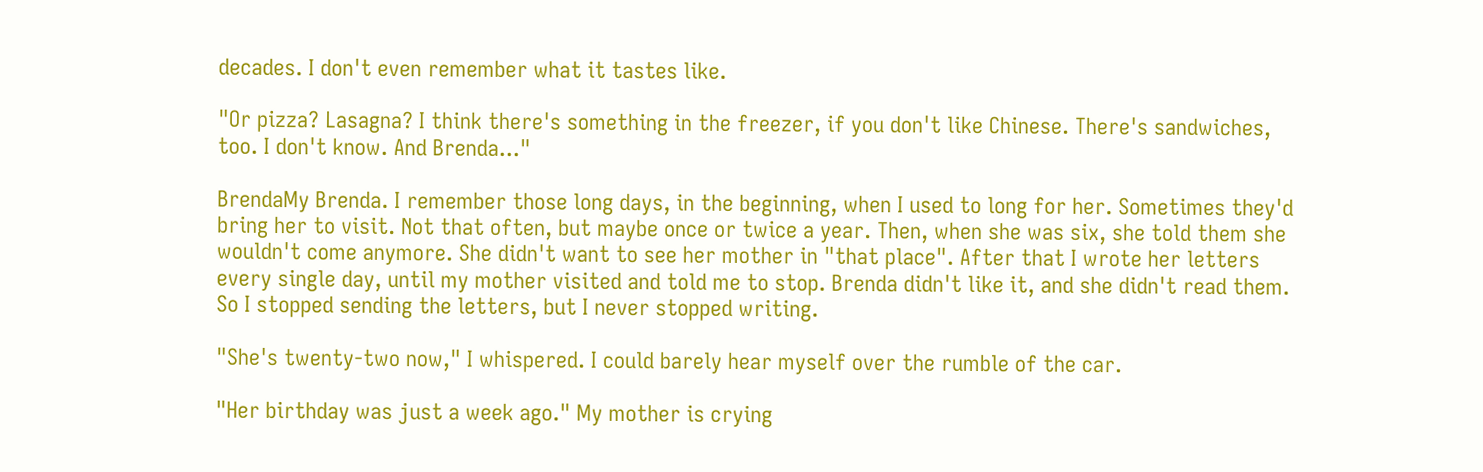decades. I don't even remember what it tastes like.

"Or pizza? Lasagna? I think there's something in the freezer, if you don't like Chinese. There's sandwiches, too. I don't know. And Brenda..."

BrendaMy Brenda. I remember those long days, in the beginning, when I used to long for her. Sometimes they'd bring her to visit. Not that often, but maybe once or twice a year. Then, when she was six, she told them she wouldn't come anymore. She didn't want to see her mother in "that place". After that I wrote her letters every single day, until my mother visited and told me to stop. Brenda didn't like it, and she didn't read them. So I stopped sending the letters, but I never stopped writing.

"She's twenty-two now," I whispered. I could barely hear myself over the rumble of the car.

"Her birthday was just a week ago." My mother is crying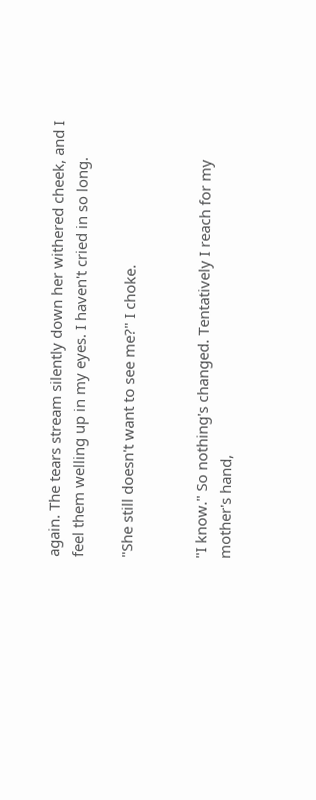again. The tears stream silently down her withered cheek, and I feel them welling up in my eyes. I haven't cried in so long.

"She still doesn't want to see me?" I choke.


"I know." So nothing's changed. Tentatively I reach for my mother's hand,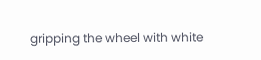gripping the wheel with white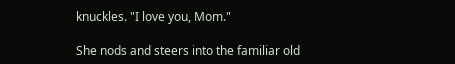knuckles. "I love you, Mom."

She nods and steers into the familiar old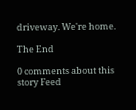driveway. We're home.

The End

0 comments about this story Feed